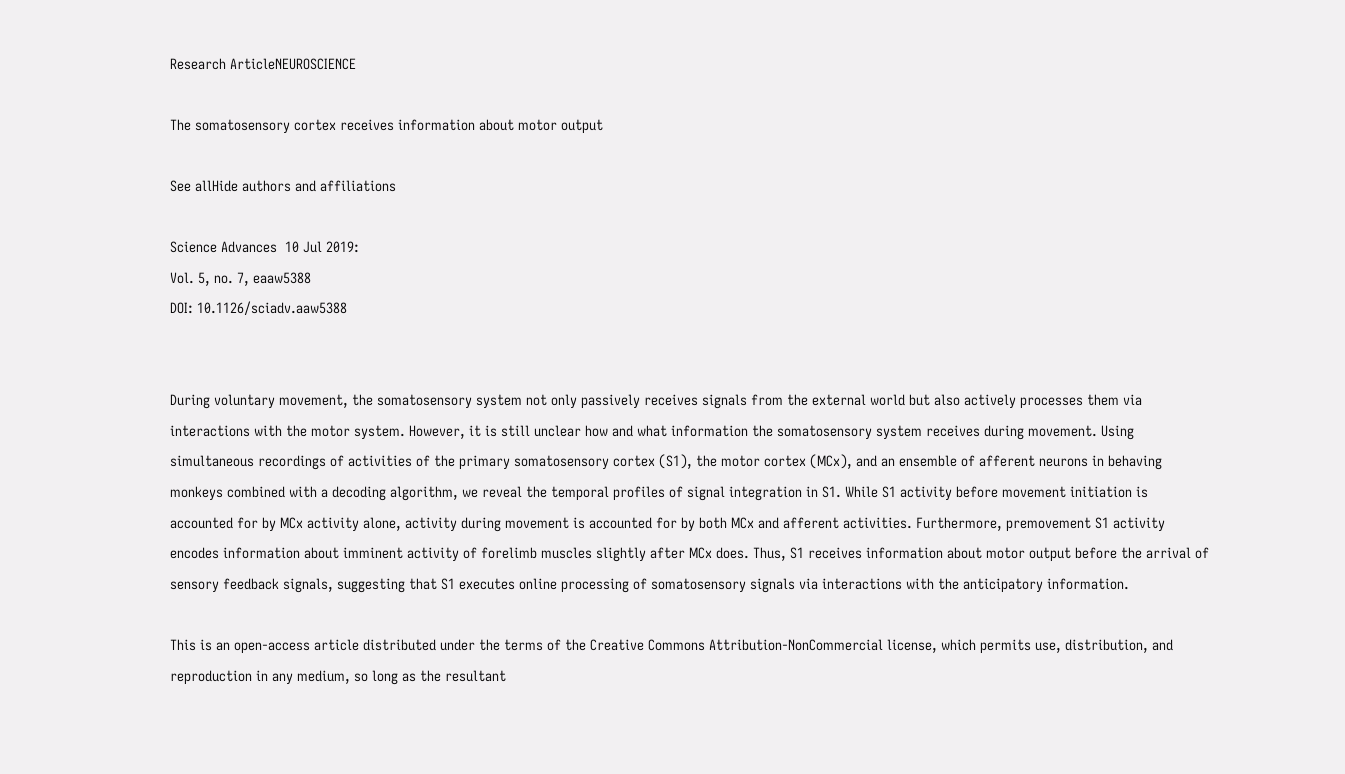Research ArticleNEUROSCIENCE

The somatosensory cortex receives information about motor output

See allHide authors and affiliations

Science Advances  10 Jul 2019:
Vol. 5, no. 7, eaaw5388
DOI: 10.1126/sciadv.aaw5388


During voluntary movement, the somatosensory system not only passively receives signals from the external world but also actively processes them via interactions with the motor system. However, it is still unclear how and what information the somatosensory system receives during movement. Using simultaneous recordings of activities of the primary somatosensory cortex (S1), the motor cortex (MCx), and an ensemble of afferent neurons in behaving monkeys combined with a decoding algorithm, we reveal the temporal profiles of signal integration in S1. While S1 activity before movement initiation is accounted for by MCx activity alone, activity during movement is accounted for by both MCx and afferent activities. Furthermore, premovement S1 activity encodes information about imminent activity of forelimb muscles slightly after MCx does. Thus, S1 receives information about motor output before the arrival of sensory feedback signals, suggesting that S1 executes online processing of somatosensory signals via interactions with the anticipatory information.

This is an open-access article distributed under the terms of the Creative Commons Attribution-NonCommercial license, which permits use, distribution, and reproduction in any medium, so long as the resultant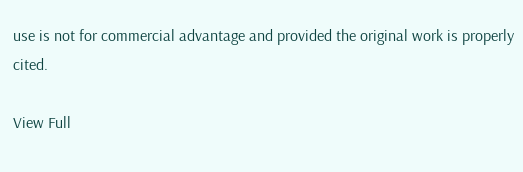use is not for commercial advantage and provided the original work is properly cited.

View Full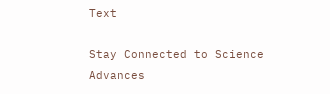Text

Stay Connected to Science Advances